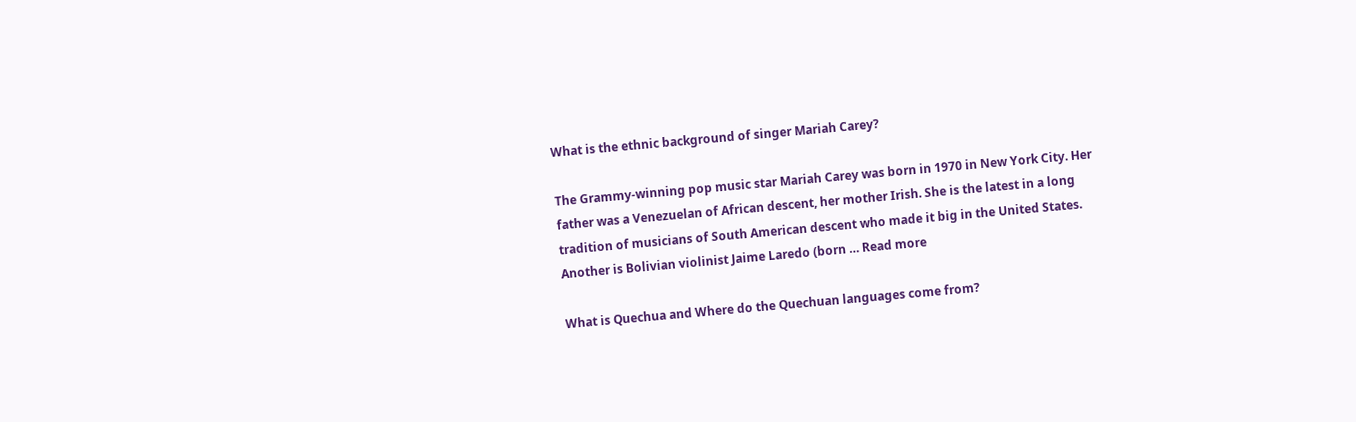What is the ethnic background of singer Mariah Carey?

The Grammy-winning pop music star Mariah Carey was born in 1970 in New York City. Her father was a Venezuelan of African descent, her mother Irish. She is the latest in a long tradition of musicians of South American descent who made it big in the United States. Another is Bolivian violinist Jaime Laredo (born … Read more

What is Quechua and Where do the Quechuan languages come from?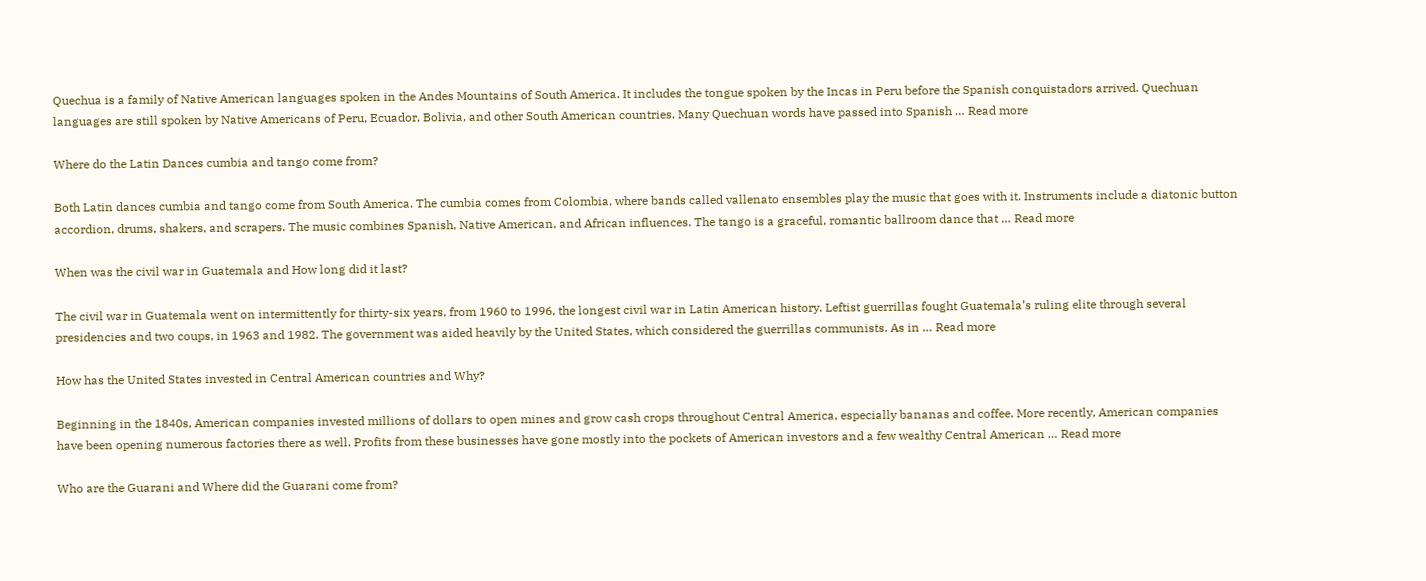Quechua is a family of Native American languages spoken in the Andes Mountains of South America. It includes the tongue spoken by the Incas in Peru before the Spanish conquistadors arrived. Quechuan languages are still spoken by Native Americans of Peru, Ecuador, Bolivia, and other South American countries. Many Quechuan words have passed into Spanish … Read more

Where do the Latin Dances cumbia and tango come from?

Both Latin dances cumbia and tango come from South America. The cumbia comes from Colombia, where bands called vallenato ensembles play the music that goes with it. Instruments include a diatonic button accordion, drums, shakers, and scrapers. The music combines Spanish, Native American, and African influences. The tango is a graceful, romantic ballroom dance that … Read more

When was the civil war in Guatemala and How long did it last?

The civil war in Guatemala went on intermittently for thirty-six years, from 1960 to 1996, the longest civil war in Latin American history. Leftist guerrillas fought Guatemala’s ruling elite through several presidencies and two coups, in 1963 and 1982. The government was aided heavily by the United States, which considered the guerrillas communists. As in … Read more

How has the United States invested in Central American countries and Why?

Beginning in the 1840s, American companies invested millions of dollars to open mines and grow cash crops throughout Central America, especially bananas and coffee. More recently, American companies have been opening numerous factories there as well. Profits from these businesses have gone mostly into the pockets of American investors and a few wealthy Central American … Read more

Who are the Guarani and Where did the Guarani come from?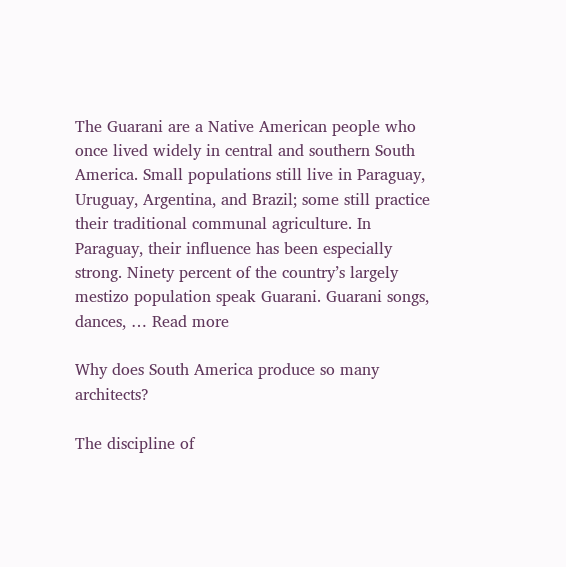The Guarani are a Native American people who once lived widely in central and southern South America. Small populations still live in Paraguay, Uruguay, Argentina, and Brazil; some still practice their traditional communal agriculture. In Paraguay, their influence has been especially strong. Ninety percent of the country’s largely mestizo population speak Guarani. Guarani songs, dances, … Read more

Why does South America produce so many architects?

The discipline of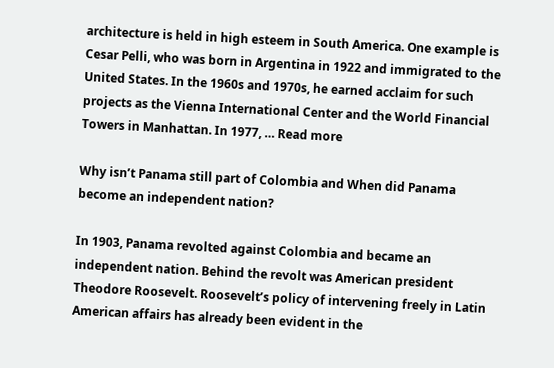architecture is held in high esteem in South America. One example is Cesar Pelli, who was born in Argentina in 1922 and immigrated to the United States. In the 1960s and 1970s, he earned acclaim for such projects as the Vienna International Center and the World Financial Towers in Manhattan. In 1977, … Read more

Why isn’t Panama still part of Colombia and When did Panama become an independent nation?

In 1903, Panama revolted against Colombia and became an independent nation. Behind the revolt was American president Theodore Roosevelt. Roosevelt’s policy of intervening freely in Latin American affairs has already been evident in the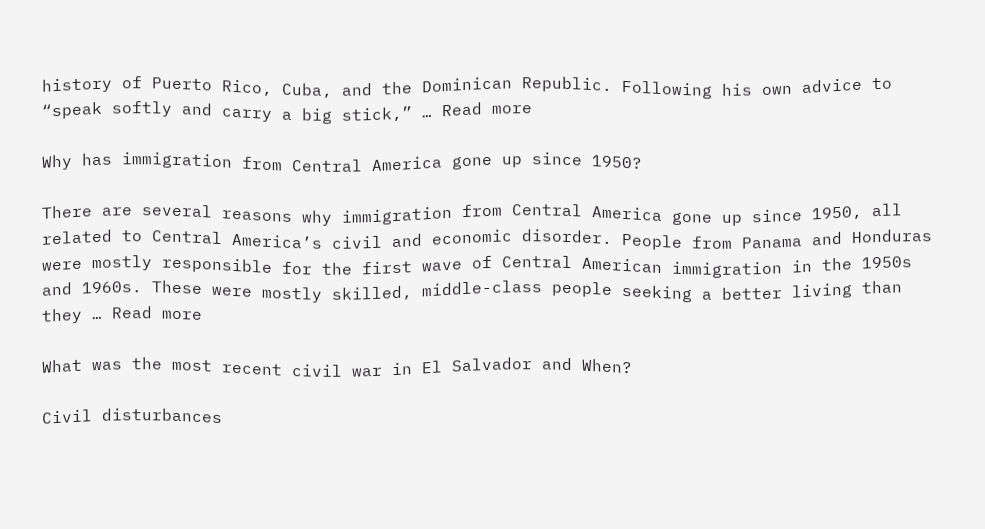history of Puerto Rico, Cuba, and the Dominican Republic. Following his own advice to “speak softly and carry a big stick,” … Read more

Why has immigration from Central America gone up since 1950?

There are several reasons why immigration from Central America gone up since 1950, all related to Central America’s civil and economic disorder. People from Panama and Honduras were mostly responsible for the first wave of Central American immigration in the 1950s and 1960s. These were mostly skilled, middle-class people seeking a better living than they … Read more

What was the most recent civil war in El Salvador and When?

Civil disturbances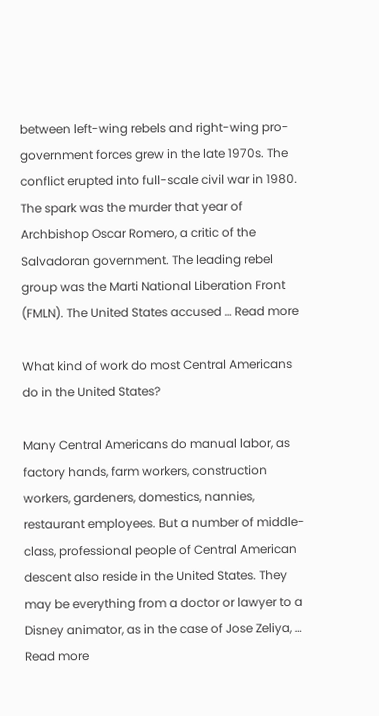between left-wing rebels and right-wing pro-government forces grew in the late 1970s. The conflict erupted into full-scale civil war in 1980. The spark was the murder that year of Archbishop Oscar Romero, a critic of the Salvadoran government. The leading rebel group was the Marti National Liberation Front (FMLN). The United States accused … Read more

What kind of work do most Central Americans do in the United States?

Many Central Americans do manual labor, as factory hands, farm workers, construction workers, gardeners, domestics, nannies, restaurant employees. But a number of middle-class, professional people of Central American descent also reside in the United States. They may be everything from a doctor or lawyer to a Disney animator, as in the case of Jose Zeliya, … Read more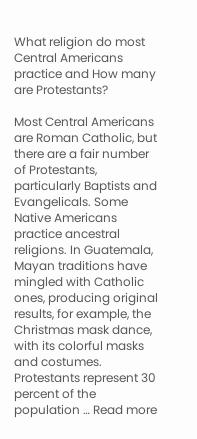What religion do most Central Americans practice and How many are Protestants?

Most Central Americans are Roman Catholic, but there are a fair number of Protestants, particularly Baptists and Evangelicals. Some Native Americans practice ancestral religions. In Guatemala, Mayan traditions have mingled with Catholic ones, producing original results, for example, the Christmas mask dance, with its colorful masks and costumes. Protestants represent 30 percent of the population … Read more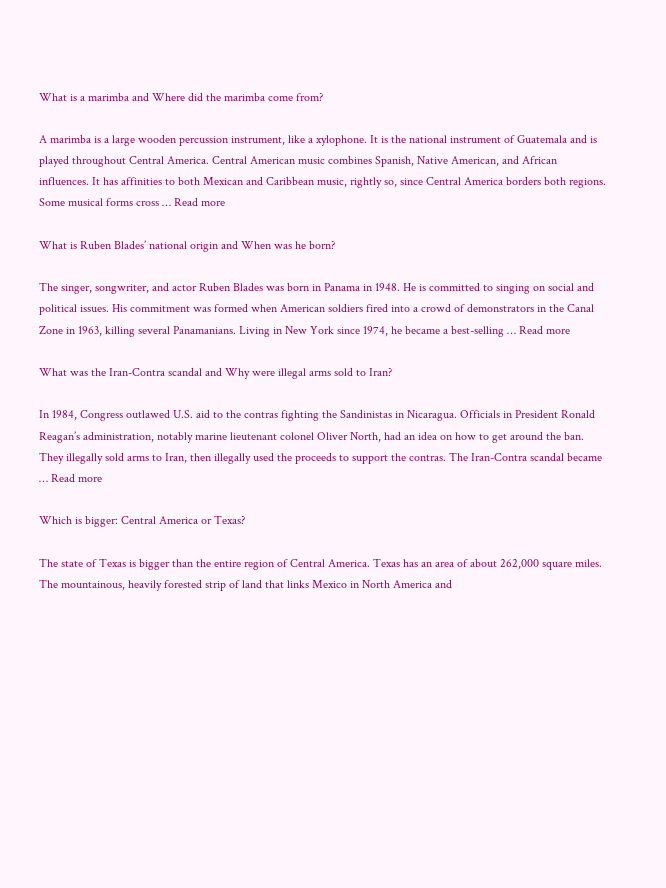What is a marimba and Where did the marimba come from?

A marimba is a large wooden percussion instrument, like a xylophone. It is the national instrument of Guatemala and is played throughout Central America. Central American music combines Spanish, Native American, and African influences. It has affinities to both Mexican and Caribbean music, rightly so, since Central America borders both regions. Some musical forms cross … Read more

What is Ruben Blades’ national origin and When was he born?

The singer, songwriter, and actor Ruben Blades was born in Panama in 1948. He is committed to singing on social and political issues. His commitment was formed when American soldiers fired into a crowd of demonstrators in the Canal Zone in 1963, killing several Panamanians. Living in New York since 1974, he became a best-selling … Read more

What was the Iran-Contra scandal and Why were illegal arms sold to Iran?

In 1984, Congress outlawed U.S. aid to the contras fighting the Sandinistas in Nicaragua. Officials in President Ronald Reagan’s administration, notably marine lieutenant colonel Oliver North, had an idea on how to get around the ban. They illegally sold arms to Iran, then illegally used the proceeds to support the contras. The Iran-Contra scandal became … Read more

Which is bigger: Central America or Texas?

The state of Texas is bigger than the entire region of Central America. Texas has an area of about 262,000 square miles. The mountainous, heavily forested strip of land that links Mexico in North America and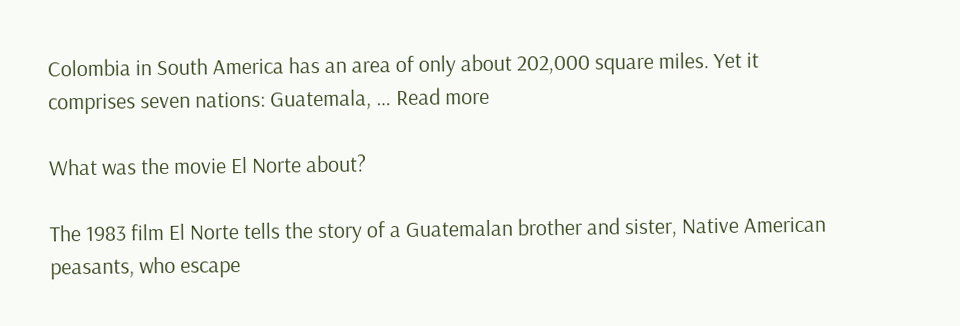Colombia in South America has an area of only about 202,000 square miles. Yet it comprises seven nations: Guatemala, … Read more

What was the movie El Norte about?

The 1983 film El Norte tells the story of a Guatemalan brother and sister, Native American peasants, who escape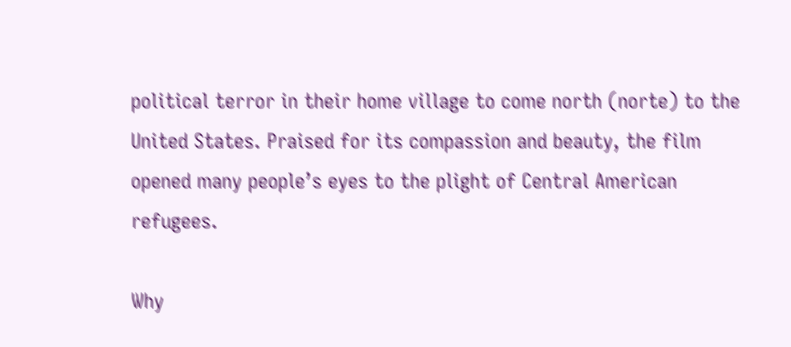political terror in their home village to come north (norte) to the United States. Praised for its compassion and beauty, the film opened many people’s eyes to the plight of Central American refugees.

Why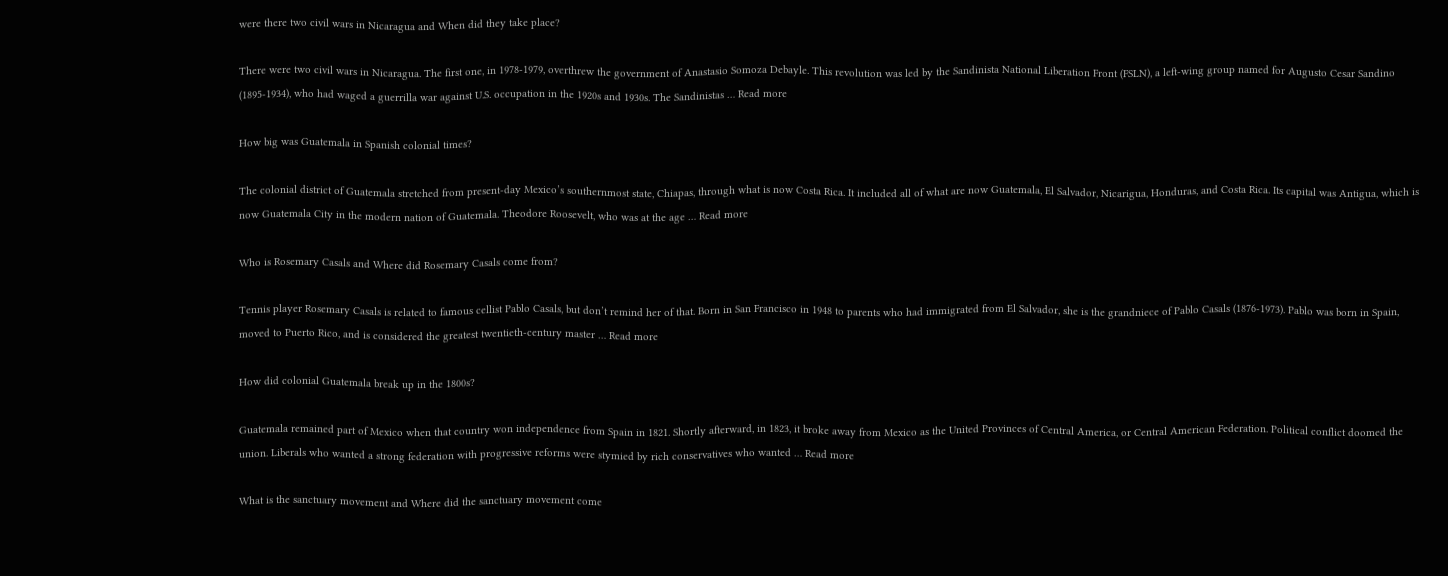were there two civil wars in Nicaragua and When did they take place?

There were two civil wars in Nicaragua. The first one, in 1978-1979, overthrew the government of Anastasio Somoza Debayle. This revolution was led by the Sandinista National Liberation Front (FSLN), a left-wing group named for Augusto Cesar Sandino (1895-1934), who had waged a guerrilla war against U.S. occupation in the 1920s and 1930s. The Sandinistas … Read more

How big was Guatemala in Spanish colonial times?

The colonial district of Guatemala stretched from present-day Mexico’s southernmost state, Chiapas, through what is now Costa Rica. It included all of what are now Guatemala, El Salvador, Nicarigua, Honduras, and Costa Rica. Its capital was Antigua, which is now Guatemala City in the modern nation of Guatemala. Theodore Roosevelt, who was at the age … Read more

Who is Rosemary Casals and Where did Rosemary Casals come from?

Tennis player Rosemary Casals is related to famous cellist Pablo Casals, but don’t remind her of that. Born in San Francisco in 1948 to parents who had immigrated from El Salvador, she is the grandniece of Pablo Casals (1876-1973). Pablo was born in Spain, moved to Puerto Rico, and is considered the greatest twentieth-century master … Read more

How did colonial Guatemala break up in the 1800s?

Guatemala remained part of Mexico when that country won independence from Spain in 1821. Shortly afterward, in 1823, it broke away from Mexico as the United Provinces of Central America, or Central American Federation. Political conflict doomed the union. Liberals who wanted a strong federation with progressive reforms were stymied by rich conservatives who wanted … Read more

What is the sanctuary movement and Where did the sanctuary movement come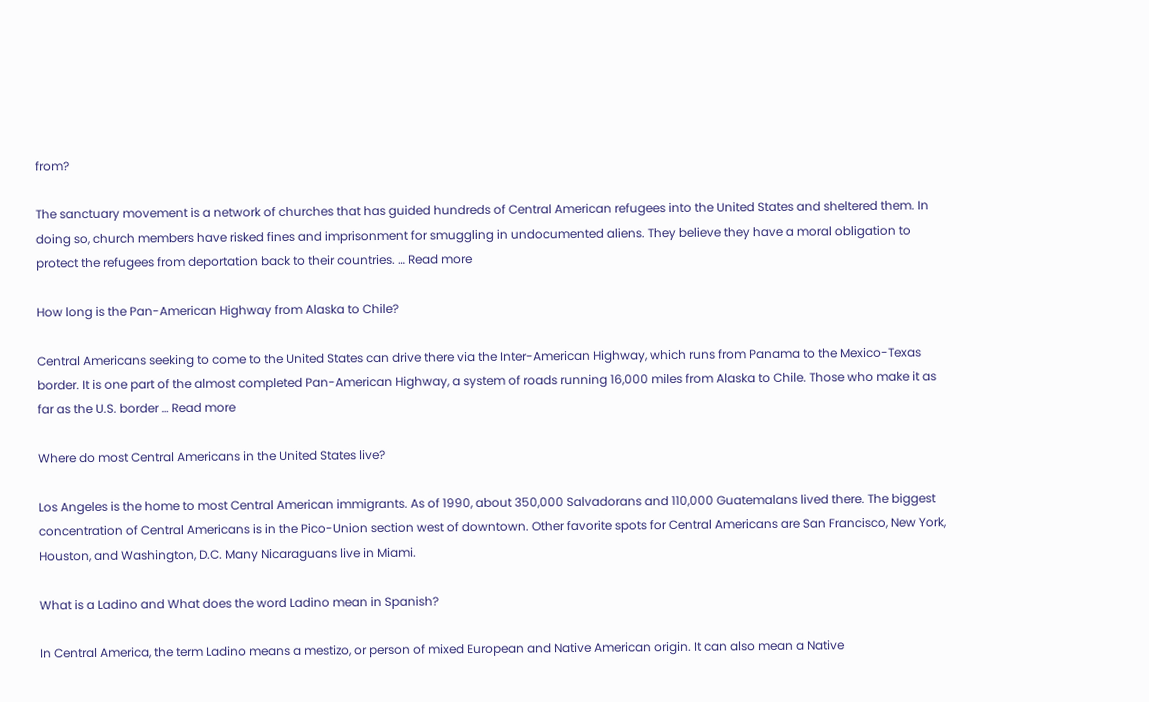from?

The sanctuary movement is a network of churches that has guided hundreds of Central American refugees into the United States and sheltered them. In doing so, church members have risked fines and imprisonment for smuggling in undocumented aliens. They believe they have a moral obligation to protect the refugees from deportation back to their countries. … Read more

How long is the Pan-American Highway from Alaska to Chile?

Central Americans seeking to come to the United States can drive there via the Inter-American Highway, which runs from Panama to the Mexico-Texas border. It is one part of the almost completed Pan-American Highway, a system of roads running 16,000 miles from Alaska to Chile. Those who make it as far as the U.S. border … Read more

Where do most Central Americans in the United States live?

Los Angeles is the home to most Central American immigrants. As of 1990, about 350,000 Salvadorans and 110,000 Guatemalans lived there. The biggest concentration of Central Americans is in the Pico-Union section west of downtown. Other favorite spots for Central Americans are San Francisco, New York, Houston, and Washington, D.C. Many Nicaraguans live in Miami.

What is a Ladino and What does the word Ladino mean in Spanish?

In Central America, the term Ladino means a mestizo, or person of mixed European and Native American origin. It can also mean a Native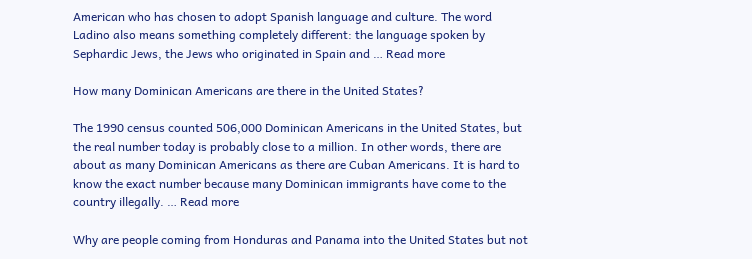American who has chosen to adopt Spanish language and culture. The word Ladino also means something completely different: the language spoken by Sephardic Jews, the Jews who originated in Spain and … Read more

How many Dominican Americans are there in the United States?

The 1990 census counted 506,000 Dominican Americans in the United States, but the real number today is probably close to a million. In other words, there are about as many Dominican Americans as there are Cuban Americans. It is hard to know the exact number because many Dominican immigrants have come to the country illegally. … Read more

Why are people coming from Honduras and Panama into the United States but not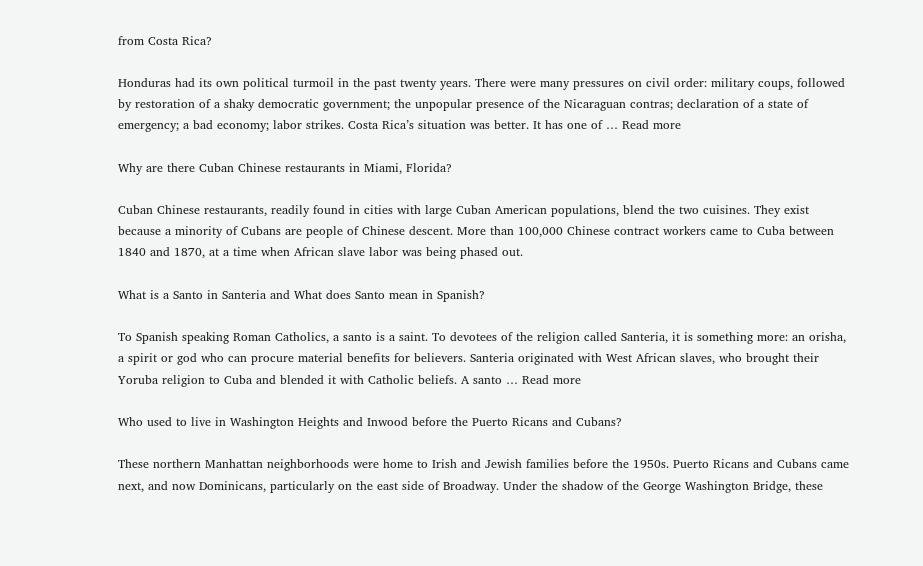from Costa Rica?

Honduras had its own political turmoil in the past twenty years. There were many pressures on civil order: military coups, followed by restoration of a shaky democratic government; the unpopular presence of the Nicaraguan contras; declaration of a state of emergency; a bad economy; labor strikes. Costa Rica’s situation was better. It has one of … Read more

Why are there Cuban Chinese restaurants in Miami, Florida?

Cuban Chinese restaurants, readily found in cities with large Cuban American populations, blend the two cuisines. They exist because a minority of Cubans are people of Chinese descent. More than 100,000 Chinese contract workers came to Cuba between 1840 and 1870, at a time when African slave labor was being phased out.

What is a Santo in Santeria and What does Santo mean in Spanish?

To Spanish speaking Roman Catholics, a santo is a saint. To devotees of the religion called Santeria, it is something more: an orisha, a spirit or god who can procure material benefits for believers. Santeria originated with West African slaves, who brought their Yoruba religion to Cuba and blended it with Catholic beliefs. A santo … Read more

Who used to live in Washington Heights and Inwood before the Puerto Ricans and Cubans?

These northern Manhattan neighborhoods were home to Irish and Jewish families before the 1950s. Puerto Ricans and Cubans came next, and now Dominicans, particularly on the east side of Broadway. Under the shadow of the George Washington Bridge, these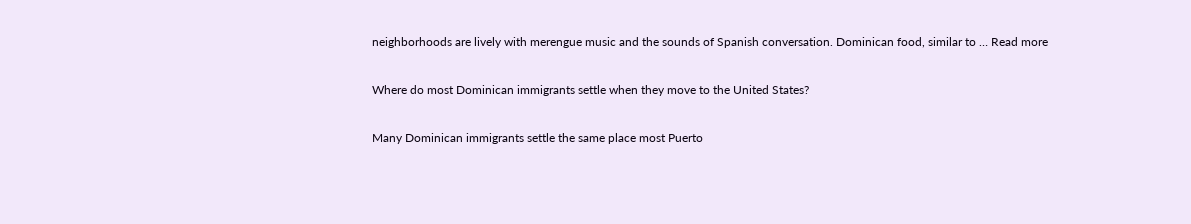neighborhoods are lively with merengue music and the sounds of Spanish conversation. Dominican food, similar to … Read more

Where do most Dominican immigrants settle when they move to the United States?

Many Dominican immigrants settle the same place most Puerto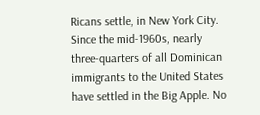Ricans settle, in New York City. Since the mid-1960s, nearly three-quarters of all Dominican immigrants to the United States have settled in the Big Apple. No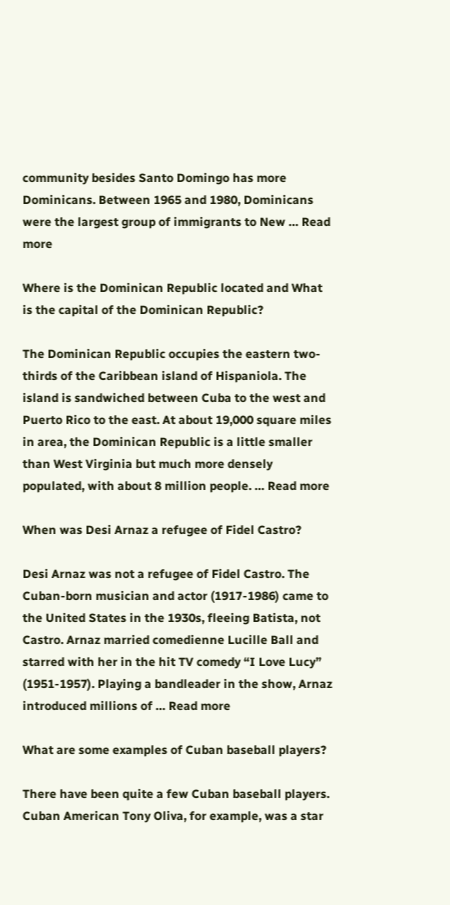community besides Santo Domingo has more Dominicans. Between 1965 and 1980, Dominicans were the largest group of immigrants to New … Read more

Where is the Dominican Republic located and What is the capital of the Dominican Republic?

The Dominican Republic occupies the eastern two-thirds of the Caribbean island of Hispaniola. The island is sandwiched between Cuba to the west and Puerto Rico to the east. At about 19,000 square miles in area, the Dominican Republic is a little smaller than West Virginia but much more densely populated, with about 8 million people. … Read more

When was Desi Arnaz a refugee of Fidel Castro?

Desi Arnaz was not a refugee of Fidel Castro. The Cuban-born musician and actor (1917-1986) came to the United States in the 1930s, fleeing Batista, not Castro. Arnaz married comedienne Lucille Ball and starred with her in the hit TV comedy “I Love Lucy” (1951-1957). Playing a bandleader in the show, Arnaz introduced millions of … Read more

What are some examples of Cuban baseball players?

There have been quite a few Cuban baseball players. Cuban American Tony Oliva, for example, was a star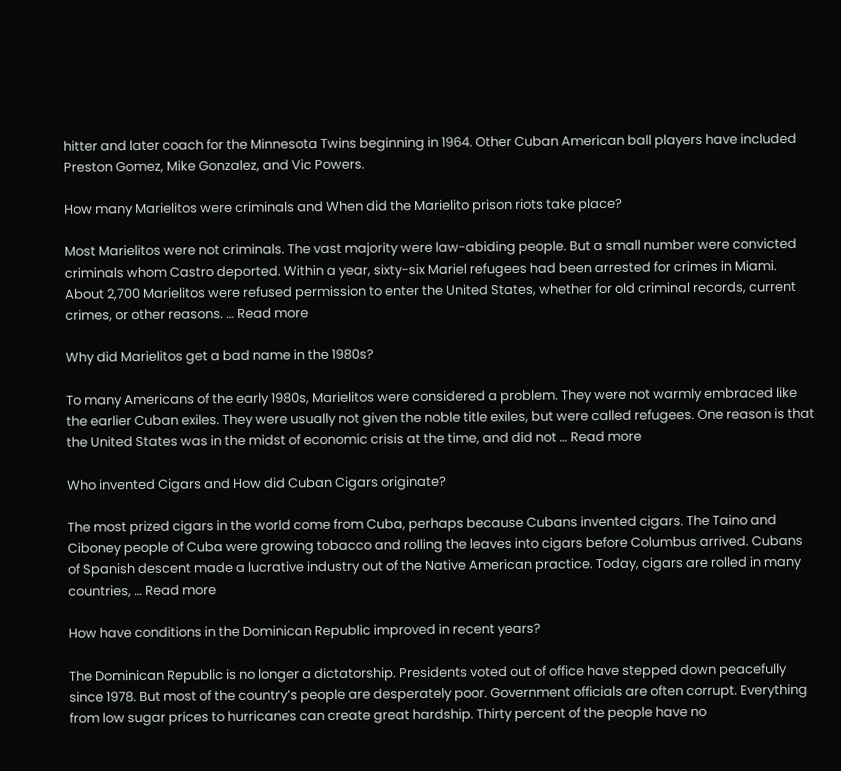hitter and later coach for the Minnesota Twins beginning in 1964. Other Cuban American ball players have included Preston Gomez, Mike Gonzalez, and Vic Powers.

How many Marielitos were criminals and When did the Marielito prison riots take place?

Most Marielitos were not criminals. The vast majority were law-abiding people. But a small number were convicted criminals whom Castro deported. Within a year, sixty-six Mariel refugees had been arrested for crimes in Miami. About 2,700 Marielitos were refused permission to enter the United States, whether for old criminal records, current crimes, or other reasons. … Read more

Why did Marielitos get a bad name in the 1980s?

To many Americans of the early 1980s, Marielitos were considered a problem. They were not warmly embraced like the earlier Cuban exiles. They were usually not given the noble title exiles, but were called refugees. One reason is that the United States was in the midst of economic crisis at the time, and did not … Read more

Who invented Cigars and How did Cuban Cigars originate?

The most prized cigars in the world come from Cuba, perhaps because Cubans invented cigars. The Taino and Ciboney people of Cuba were growing tobacco and rolling the leaves into cigars before Columbus arrived. Cubans of Spanish descent made a lucrative industry out of the Native American practice. Today, cigars are rolled in many countries, … Read more

How have conditions in the Dominican Republic improved in recent years?

The Dominican Republic is no longer a dictatorship. Presidents voted out of office have stepped down peacefully since 1978. But most of the country’s people are desperately poor. Government officials are often corrupt. Everything from low sugar prices to hurricanes can create great hardship. Thirty percent of the people have no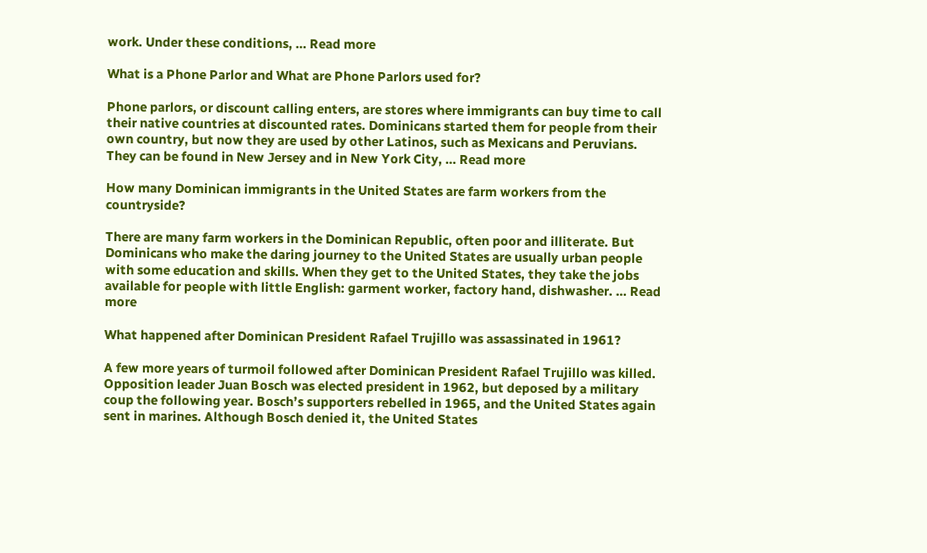work. Under these conditions, … Read more

What is a Phone Parlor and What are Phone Parlors used for?

Phone parlors, or discount calling enters, are stores where immigrants can buy time to call their native countries at discounted rates. Dominicans started them for people from their own country, but now they are used by other Latinos, such as Mexicans and Peruvians. They can be found in New Jersey and in New York City, … Read more

How many Dominican immigrants in the United States are farm workers from the countryside?

There are many farm workers in the Dominican Republic, often poor and illiterate. But Dominicans who make the daring journey to the United States are usually urban people with some education and skills. When they get to the United States, they take the jobs available for people with little English: garment worker, factory hand, dishwasher. … Read more

What happened after Dominican President Rafael Trujillo was assassinated in 1961?

A few more years of turmoil followed after Dominican President Rafael Trujillo was killed. Opposition leader Juan Bosch was elected president in 1962, but deposed by a military coup the following year. Bosch’s supporters rebelled in 1965, and the United States again sent in marines. Although Bosch denied it, the United States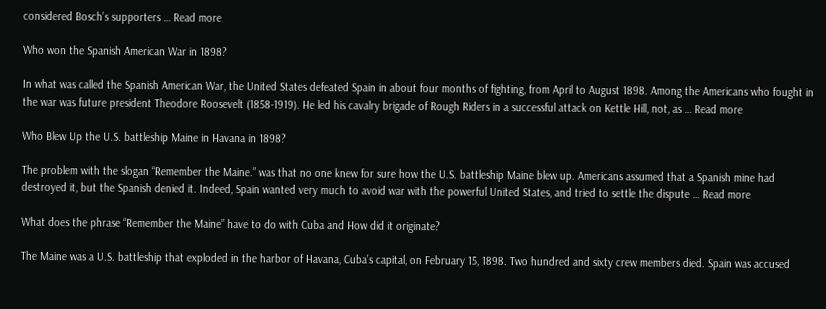considered Bosch’s supporters … Read more

Who won the Spanish American War in 1898?

In what was called the Spanish American War, the United States defeated Spain in about four months of fighting, from April to August 1898. Among the Americans who fought in the war was future president Theodore Roosevelt (1858-1919). He led his cavalry brigade of Rough Riders in a successful attack on Kettle Hill, not, as … Read more

Who Blew Up the U.S. battleship Maine in Havana in 1898?

The problem with the slogan “Remember the Maine.” was that no one knew for sure how the U.S. battleship Maine blew up. Americans assumed that a Spanish mine had destroyed it, but the Spanish denied it. Indeed, Spain wanted very much to avoid war with the powerful United States, and tried to settle the dispute … Read more

What does the phrase “Remember the Maine” have to do with Cuba and How did it originate?

The Maine was a U.S. battleship that exploded in the harbor of Havana, Cuba’s capital, on February 15, 1898. Two hundred and sixty crew members died. Spain was accused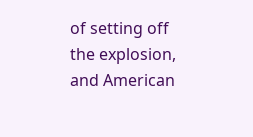of setting off the explosion, and American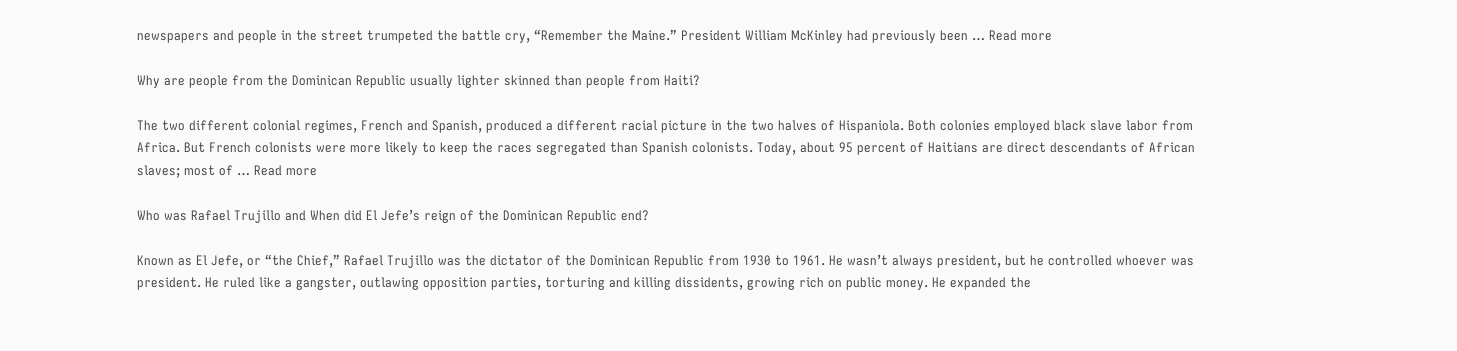newspapers and people in the street trumpeted the battle cry, “Remember the Maine.” President William McKinley had previously been … Read more

Why are people from the Dominican Republic usually lighter skinned than people from Haiti?

The two different colonial regimes, French and Spanish, produced a different racial picture in the two halves of Hispaniola. Both colonies employed black slave labor from Africa. But French colonists were more likely to keep the races segregated than Spanish colonists. Today, about 95 percent of Haitians are direct descendants of African slaves; most of … Read more

Who was Rafael Trujillo and When did El Jefe’s reign of the Dominican Republic end?

Known as El Jefe, or “the Chief,” Rafael Trujillo was the dictator of the Dominican Republic from 1930 to 1961. He wasn’t always president, but he controlled whoever was president. He ruled like a gangster, outlawing opposition parties, torturing and killing dissidents, growing rich on public money. He expanded the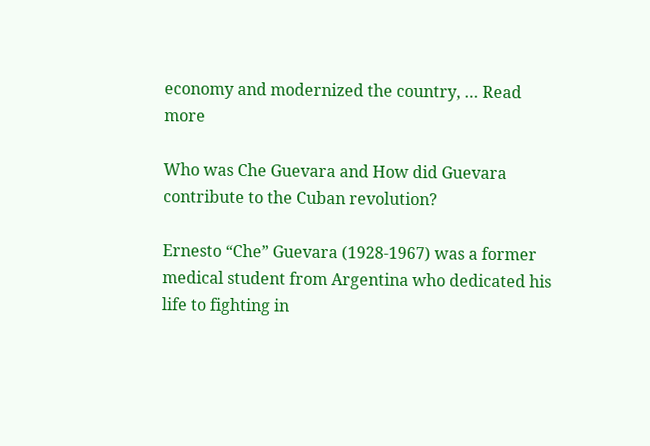economy and modernized the country, … Read more

Who was Che Guevara and How did Guevara contribute to the Cuban revolution?

Ernesto “Che” Guevara (1928-1967) was a former medical student from Argentina who dedicated his life to fighting in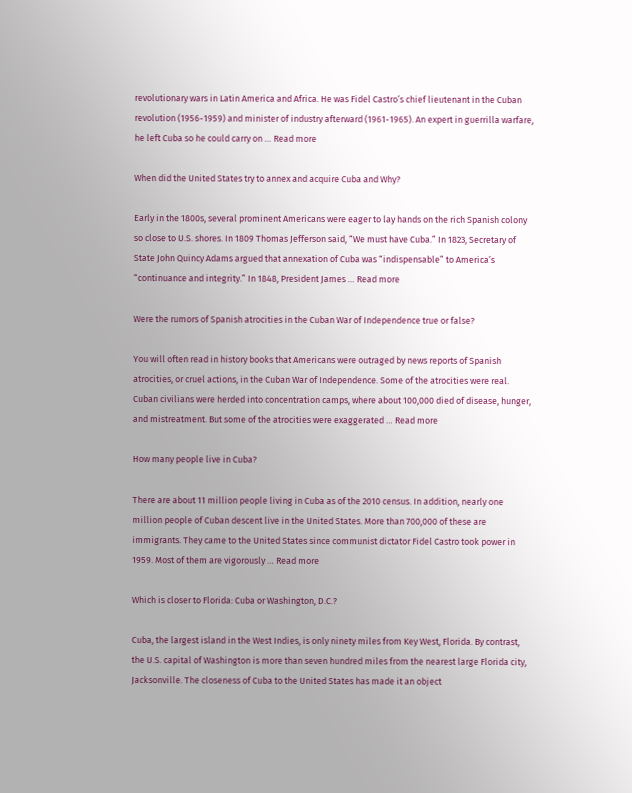revolutionary wars in Latin America and Africa. He was Fidel Castro’s chief lieutenant in the Cuban revolution (1956-1959) and minister of industry afterward (1961-1965). An expert in guerrilla warfare, he left Cuba so he could carry on … Read more

When did the United States try to annex and acquire Cuba and Why?

Early in the 1800s, several prominent Americans were eager to lay hands on the rich Spanish colony so close to U.S. shores. In 1809 Thomas Jefferson said, “We must have Cuba.” In 1823, Secretary of State John Quincy Adams argued that annexation of Cuba was “indispensable” to America’s “continuance and integrity.” In 1848, President James … Read more

Were the rumors of Spanish atrocities in the Cuban War of Independence true or false?

You will often read in history books that Americans were outraged by news reports of Spanish atrocities, or cruel actions, in the Cuban War of Independence. Some of the atrocities were real. Cuban civilians were herded into concentration camps, where about 100,000 died of disease, hunger, and mistreatment. But some of the atrocities were exaggerated … Read more

How many people live in Cuba?

There are about 11 million people living in Cuba as of the 2010 census. In addition, nearly one million people of Cuban descent live in the United States. More than 700,000 of these are immigrants. They came to the United States since communist dictator Fidel Castro took power in 1959. Most of them are vigorously … Read more

Which is closer to Florida: Cuba or Washington, D.C.?

Cuba, the largest island in the West Indies, is only ninety miles from Key West, Florida. By contrast, the U.S. capital of Washington is more than seven hundred miles from the nearest large Florida city, Jacksonville. The closeness of Cuba to the United States has made it an object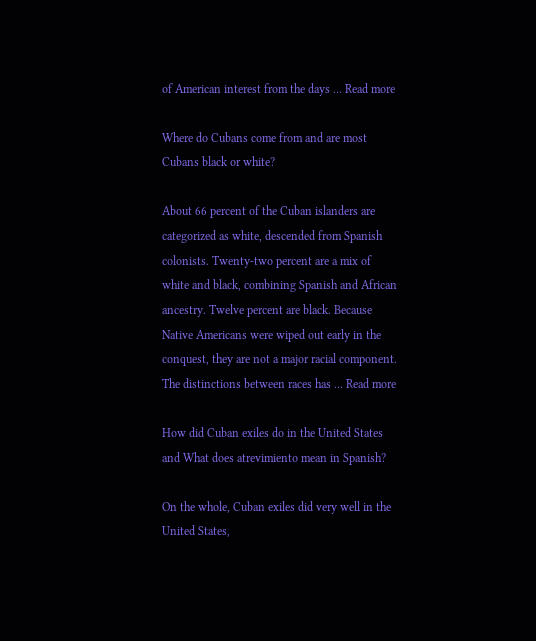of American interest from the days … Read more

Where do Cubans come from and are most Cubans black or white?

About 66 percent of the Cuban islanders are categorized as white, descended from Spanish colonists. Twenty-two percent are a mix of white and black, combining Spanish and African ancestry. Twelve percent are black. Because Native Americans were wiped out early in the conquest, they are not a major racial component. The distinctions between races has … Read more

How did Cuban exiles do in the United States and What does atrevimiento mean in Spanish?

On the whole, Cuban exiles did very well in the United States,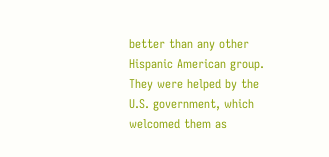better than any other Hispanic American group. They were helped by the U.S. government, which welcomed them as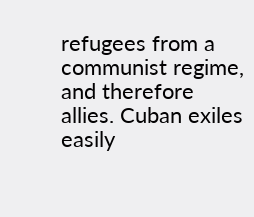refugees from a communist regime, and therefore allies. Cuban exiles easily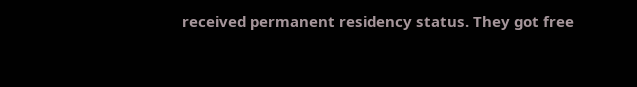received permanent residency status. They got free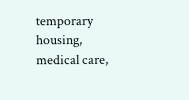temporary housing, medical care,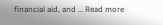financial aid, and … Read more